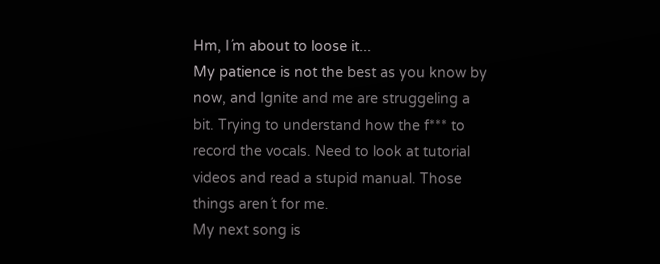Hm, I´m about to loose it...
My patience is not the best as you know by now, and Ignite and me are struggeling a bit. Trying to understand how the f*** to record the vocals. Need to look at tutorial videos and read a stupid manual. Those things aren´t for me.
My next song is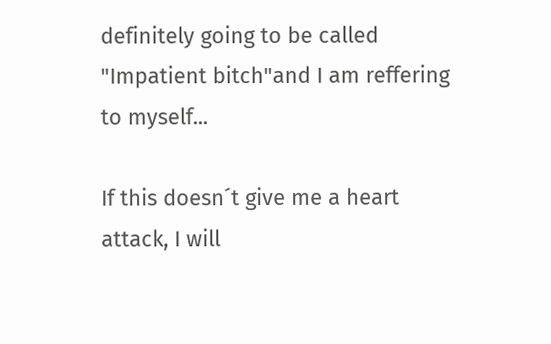definitely going to be called "Impatient bitch"and I am reffering to myself...

If this doesn´t give me a heart attack, I will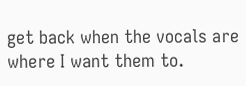get back when the vocals are where I want them to.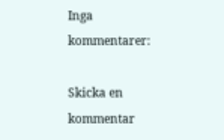Inga kommentarer:

Skicka en kommentar